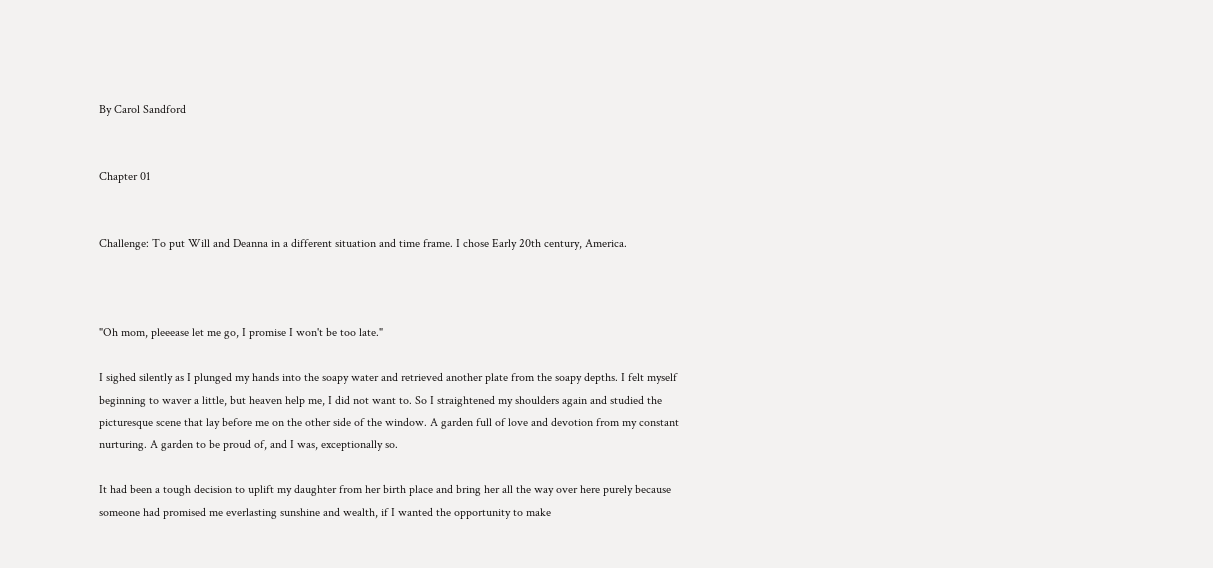By Carol Sandford


Chapter 01


Challenge: To put Will and Deanna in a different situation and time frame. I chose Early 20th century, America.



"Oh mom, pleeease let me go, I promise I won't be too late."

I sighed silently as I plunged my hands into the soapy water and retrieved another plate from the soapy depths. I felt myself beginning to waver a little, but heaven help me, I did not want to. So I straightened my shoulders again and studied the picturesque scene that lay before me on the other side of the window. A garden full of love and devotion from my constant nurturing. A garden to be proud of, and I was, exceptionally so.

It had been a tough decision to uplift my daughter from her birth place and bring her all the way over here purely because someone had promised me everlasting sunshine and wealth, if I wanted the opportunity to make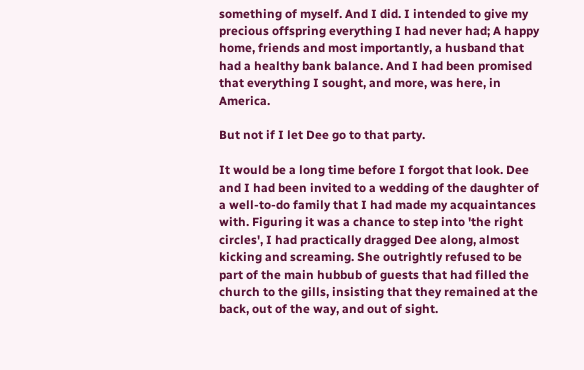something of myself. And I did. I intended to give my precious offspring everything I had never had; A happy home, friends and most importantly, a husband that had a healthy bank balance. And I had been promised that everything I sought, and more, was here, in America.

But not if I let Dee go to that party.

It would be a long time before I forgot that look. Dee and I had been invited to a wedding of the daughter of a well-to-do family that I had made my acquaintances with. Figuring it was a chance to step into 'the right circles', I had practically dragged Dee along, almost kicking and screaming. She outrightly refused to be part of the main hubbub of guests that had filled the church to the gills, insisting that they remained at the back, out of the way, and out of sight.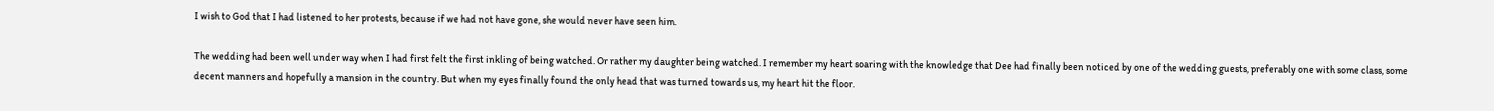I wish to God that I had listened to her protests, because if we had not have gone, she would never have seen him.

The wedding had been well under way when I had first felt the first inkling of being watched. Or rather my daughter being watched. I remember my heart soaring with the knowledge that Dee had finally been noticed by one of the wedding guests, preferably one with some class, some decent manners and hopefully a mansion in the country. But when my eyes finally found the only head that was turned towards us, my heart hit the floor.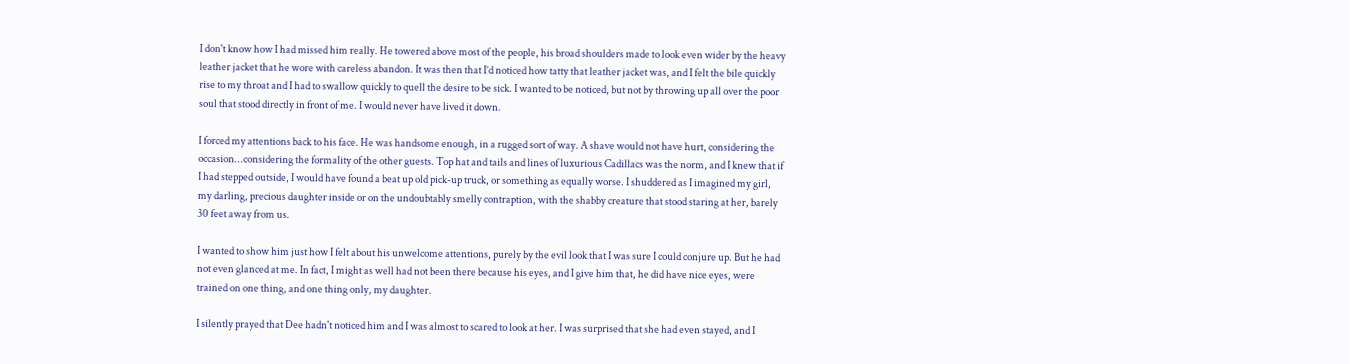I don't know how I had missed him really. He towered above most of the people, his broad shoulders made to look even wider by the heavy leather jacket that he wore with careless abandon. It was then that I’d noticed how tatty that leather jacket was, and I felt the bile quickly rise to my throat and I had to swallow quickly to quell the desire to be sick. I wanted to be noticed, but not by throwing up all over the poor soul that stood directly in front of me. I would never have lived it down.

I forced my attentions back to his face. He was handsome enough, in a rugged sort of way. A shave would not have hurt, considering the occasion...considering the formality of the other guests. Top hat and tails and lines of luxurious Cadillacs was the norm, and I knew that if I had stepped outside, I would have found a beat up old pick-up truck, or something as equally worse. I shuddered as I imagined my girl, my darling, precious daughter inside or on the undoubtably smelly contraption, with the shabby creature that stood staring at her, barely 30 feet away from us.

I wanted to show him just how I felt about his unwelcome attentions, purely by the evil look that I was sure I could conjure up. But he had not even glanced at me. In fact, I might as well had not been there because his eyes, and I give him that, he did have nice eyes, were trained on one thing, and one thing only, my daughter.

I silently prayed that Dee hadn't noticed him and I was almost to scared to look at her. I was surprised that she had even stayed, and I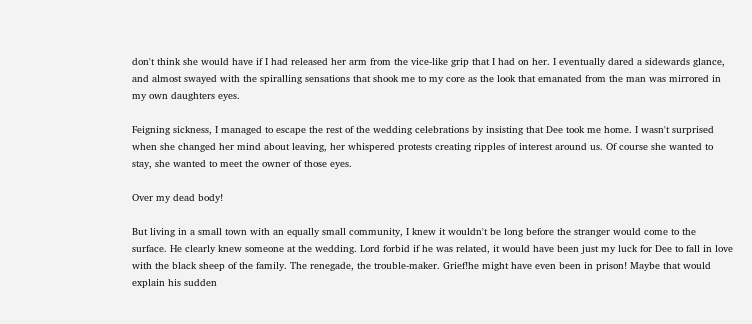don't think she would have if I had released her arm from the vice-like grip that I had on her. I eventually dared a sidewards glance, and almost swayed with the spiralling sensations that shook me to my core as the look that emanated from the man was mirrored in my own daughters eyes.

Feigning sickness, I managed to escape the rest of the wedding celebrations by insisting that Dee took me home. I wasn't surprised when she changed her mind about leaving, her whispered protests creating ripples of interest around us. Of course she wanted to stay, she wanted to meet the owner of those eyes.

Over my dead body!

But living in a small town with an equally small community, I knew it wouldn't be long before the stranger would come to the surface. He clearly knew someone at the wedding. Lord forbid if he was related, it would have been just my luck for Dee to fall in love with the black sheep of the family. The renegade, the trouble-maker. Grief!he might have even been in prison! Maybe that would explain his sudden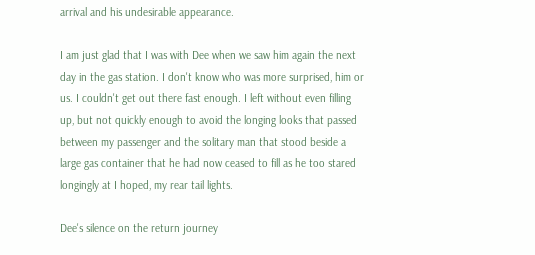arrival and his undesirable appearance.

I am just glad that I was with Dee when we saw him again the next day in the gas station. I don't know who was more surprised, him or us. I couldn't get out there fast enough. I left without even filling up, but not quickly enough to avoid the longing looks that passed between my passenger and the solitary man that stood beside a large gas container that he had now ceased to fill as he too stared longingly at I hoped, my rear tail lights.

Dee's silence on the return journey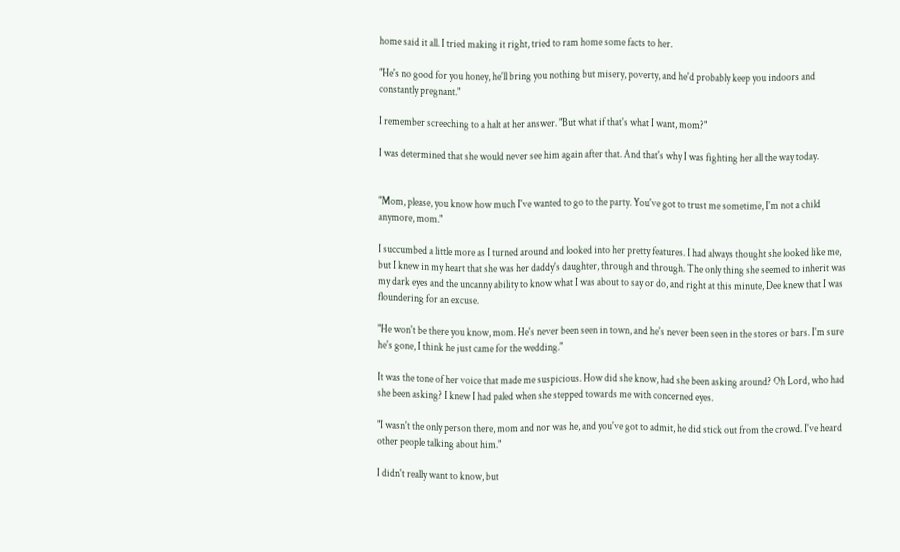home said it all. I tried making it right, tried to ram home some facts to her.

"He's no good for you honey, he'll bring you nothing but misery, poverty, and he'd probably keep you indoors and constantly pregnant."

I remember screeching to a halt at her answer. "But what if that's what I want, mom?"

I was determined that she would never see him again after that. And that's why I was fighting her all the way today.


"Mom, please, you know how much I've wanted to go to the party. You've got to trust me sometime, I'm not a child anymore, mom."

I succumbed a little more as I turned around and looked into her pretty features. I had always thought she looked like me, but I knew in my heart that she was her daddy's daughter, through and through. The only thing she seemed to inherit was my dark eyes and the uncanny ability to know what I was about to say or do, and right at this minute, Dee knew that I was floundering for an excuse.

"He won't be there you know, mom. He's never been seen in town, and he's never been seen in the stores or bars. I'm sure he's gone, I think he just came for the wedding."

It was the tone of her voice that made me suspicious. How did she know, had she been asking around? Oh Lord, who had she been asking? I knew I had paled when she stepped towards me with concerned eyes.

"I wasn't the only person there, mom and nor was he, and you've got to admit, he did stick out from the crowd. I've heard other people talking about him."

I didn't really want to know, but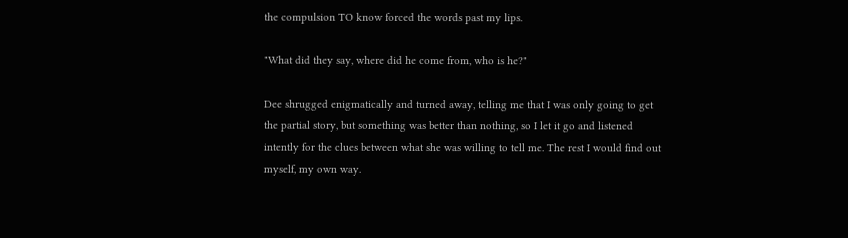the compulsion TO know forced the words past my lips.

"What did they say, where did he come from, who is he?"

Dee shrugged enigmatically and turned away, telling me that I was only going to get the partial story, but something was better than nothing, so I let it go and listened intently for the clues between what she was willing to tell me. The rest I would find out myself, my own way.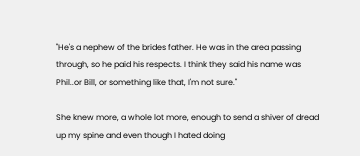"He's a nephew of the brides father. He was in the area passing through, so he paid his respects. I think they said his name was Phil..or Bill, or something like that, I'm not sure."

She knew more, a whole lot more, enough to send a shiver of dread up my spine and even though I hated doing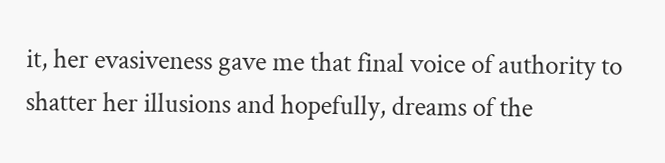it, her evasiveness gave me that final voice of authority to shatter her illusions and hopefully, dreams of the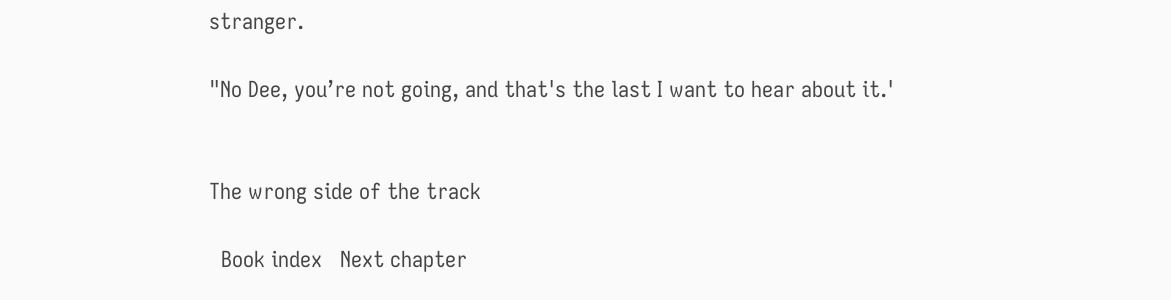stranger.

"No Dee, you’re not going, and that's the last I want to hear about it.'


The wrong side of the track

  Book index   Next chapter